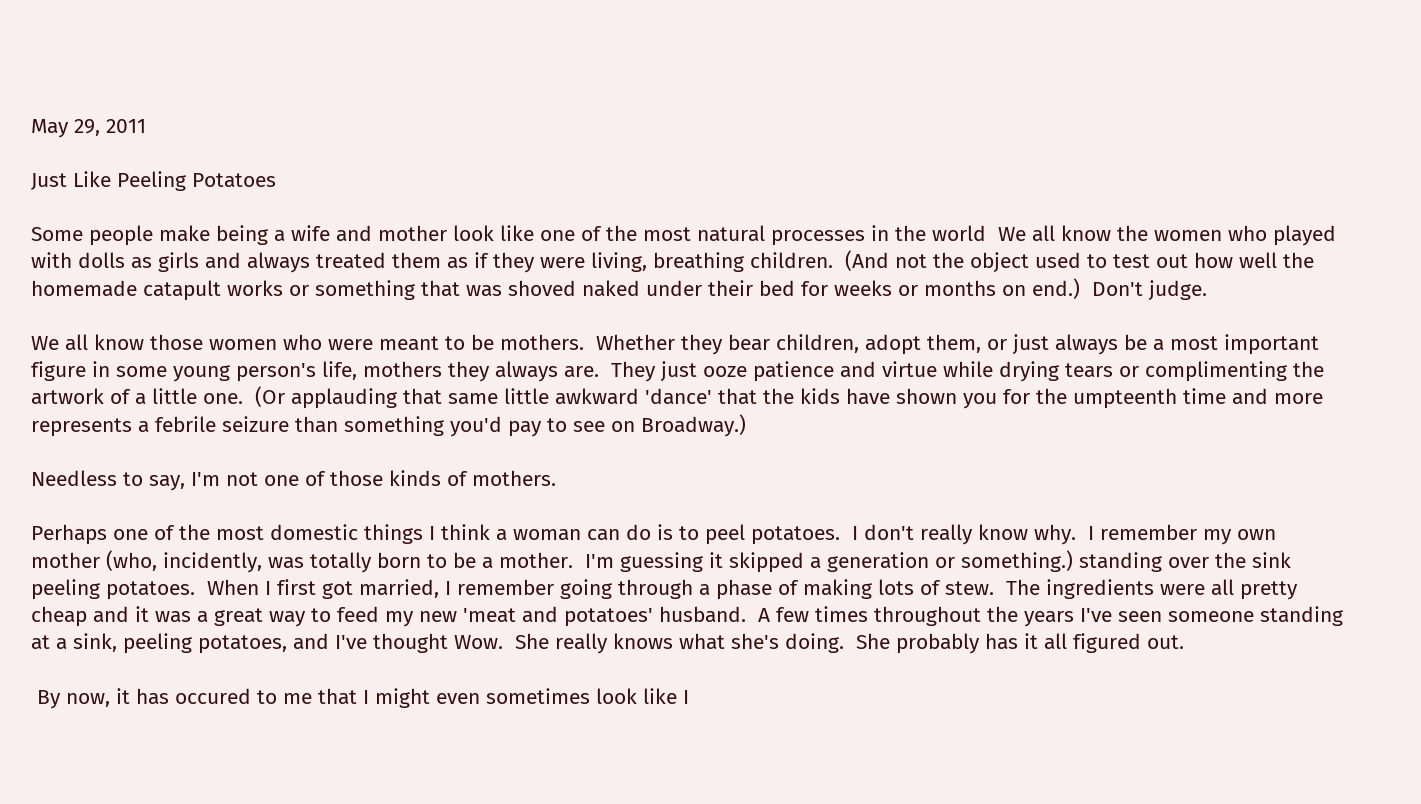May 29, 2011

Just Like Peeling Potatoes

Some people make being a wife and mother look like one of the most natural processes in the world  We all know the women who played with dolls as girls and always treated them as if they were living, breathing children.  (And not the object used to test out how well the homemade catapult works or something that was shoved naked under their bed for weeks or months on end.)  Don't judge.

We all know those women who were meant to be mothers.  Whether they bear children, adopt them, or just always be a most important figure in some young person's life, mothers they always are.  They just ooze patience and virtue while drying tears or complimenting the artwork of a little one.  (Or applauding that same little awkward 'dance' that the kids have shown you for the umpteenth time and more represents a febrile seizure than something you'd pay to see on Broadway.)

Needless to say, I'm not one of those kinds of mothers.

Perhaps one of the most domestic things I think a woman can do is to peel potatoes.  I don't really know why.  I remember my own mother (who, incidently, was totally born to be a mother.  I'm guessing it skipped a generation or something.) standing over the sink peeling potatoes.  When I first got married, I remember going through a phase of making lots of stew.  The ingredients were all pretty cheap and it was a great way to feed my new 'meat and potatoes' husband.  A few times throughout the years I've seen someone standing at a sink, peeling potatoes, and I've thought Wow.  She really knows what she's doing.  She probably has it all figured out.

 By now, it has occured to me that I might even sometimes look like I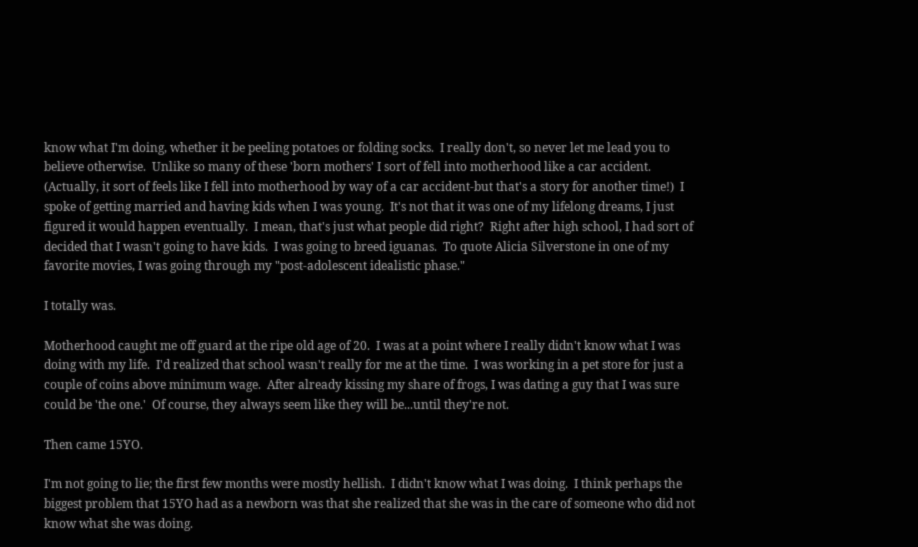know what I'm doing, whether it be peeling potatoes or folding socks.  I really don't, so never let me lead you to believe otherwise.  Unlike so many of these 'born mothers' I sort of fell into motherhood like a car accident.  (Actually, it sort of feels like I fell into motherhood by way of a car accident-but that's a story for another time!)  I spoke of getting married and having kids when I was young.  It's not that it was one of my lifelong dreams, I just figured it would happen eventually.  I mean, that's just what people did right?  Right after high school, I had sort of decided that I wasn't going to have kids.  I was going to breed iguanas.  To quote Alicia Silverstone in one of my favorite movies, I was going through my "post-adolescent idealistic phase."

I totally was.

Motherhood caught me off guard at the ripe old age of 20.  I was at a point where I really didn't know what I was doing with my life.  I'd realized that school wasn't really for me at the time.  I was working in a pet store for just a couple of coins above minimum wage.  After already kissing my share of frogs, I was dating a guy that I was sure could be 'the one.'  Of course, they always seem like they will be...until they're not.

Then came 15YO.

I'm not going to lie; the first few months were mostly hellish.  I didn't know what I was doing.  I think perhaps the biggest problem that 15YO had as a newborn was that she realized that she was in the care of someone who did not know what she was doing.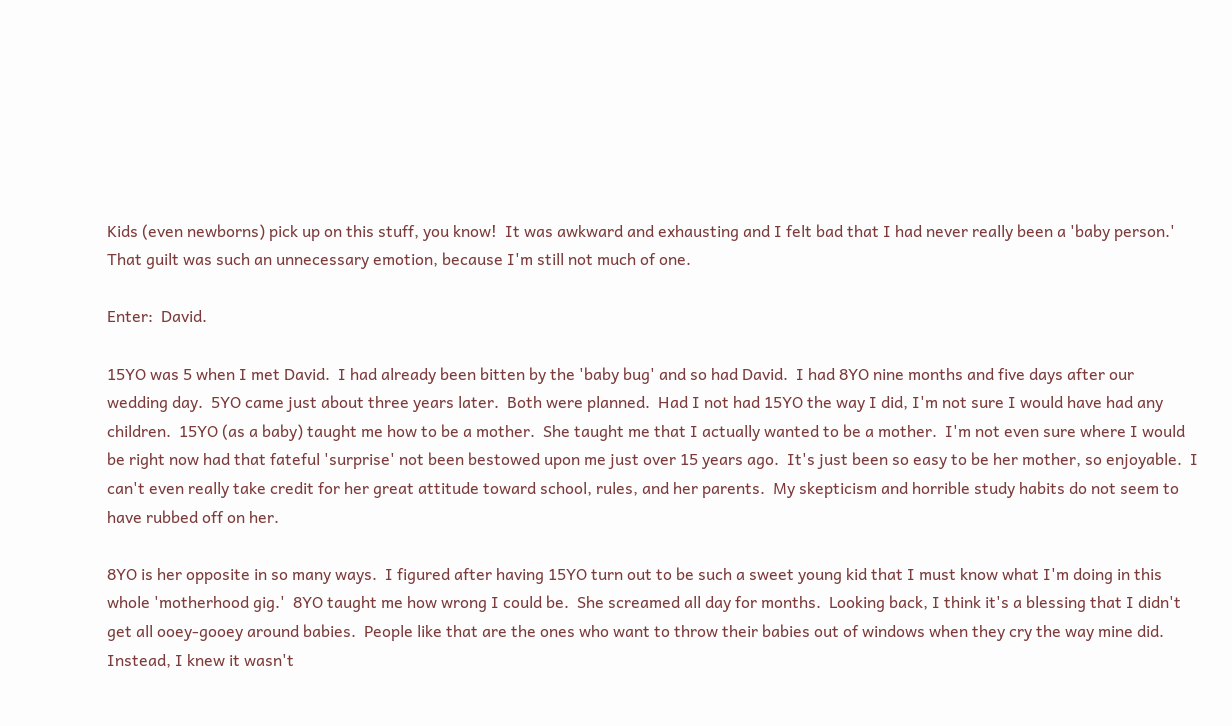Kids (even newborns) pick up on this stuff, you know!  It was awkward and exhausting and I felt bad that I had never really been a 'baby person.'  That guilt was such an unnecessary emotion, because I'm still not much of one.

Enter:  David.

15YO was 5 when I met David.  I had already been bitten by the 'baby bug' and so had David.  I had 8YO nine months and five days after our wedding day.  5YO came just about three years later.  Both were planned.  Had I not had 15YO the way I did, I'm not sure I would have had any children.  15YO (as a baby) taught me how to be a mother.  She taught me that I actually wanted to be a mother.  I'm not even sure where I would be right now had that fateful 'surprise' not been bestowed upon me just over 15 years ago.  It's just been so easy to be her mother, so enjoyable.  I can't even really take credit for her great attitude toward school, rules, and her parents.  My skepticism and horrible study habits do not seem to have rubbed off on her.

8YO is her opposite in so many ways.  I figured after having 15YO turn out to be such a sweet young kid that I must know what I'm doing in this whole 'motherhood gig.'  8YO taught me how wrong I could be.  She screamed all day for months.  Looking back, I think it's a blessing that I didn't get all ooey-gooey around babies.  People like that are the ones who want to throw their babies out of windows when they cry the way mine did.  Instead, I knew it wasn't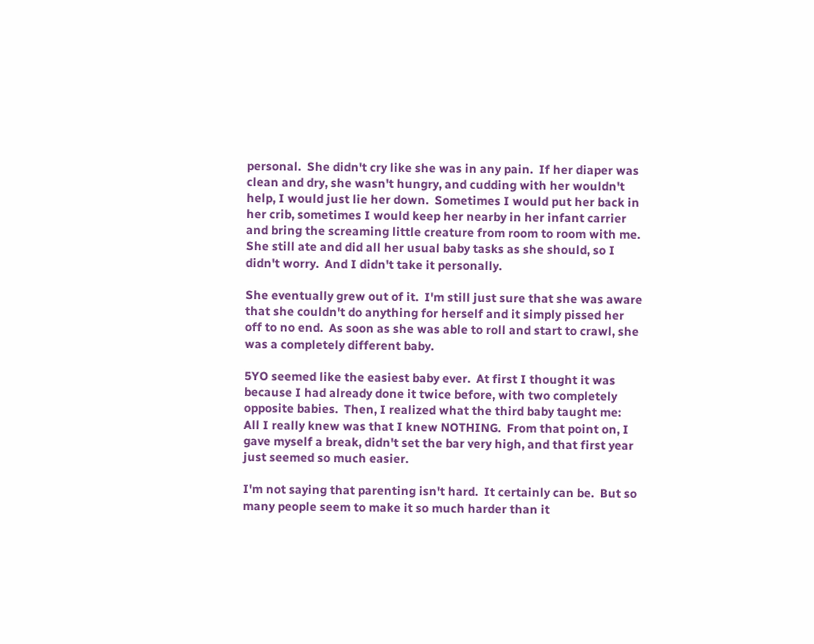personal.  She didn't cry like she was in any pain.  If her diaper was clean and dry, she wasn't hungry, and cudding with her wouldn't help, I would just lie her down.  Sometimes I would put her back in her crib, sometimes I would keep her nearby in her infant carrier and bring the screaming little creature from room to room with me.  She still ate and did all her usual baby tasks as she should, so I didn't worry.  And I didn't take it personally.

She eventually grew out of it.  I'm still just sure that she was aware that she couldn't do anything for herself and it simply pissed her off to no end.  As soon as she was able to roll and start to crawl, she was a completely different baby.

5YO seemed like the easiest baby ever.  At first I thought it was because I had already done it twice before, with two completely opposite babies.  Then, I realized what the third baby taught me:  All I really knew was that I knew NOTHING.  From that point on, I gave myself a break, didn't set the bar very high, and that first year just seemed so much easier.

I'm not saying that parenting isn't hard.  It certainly can be.  But so many people seem to make it so much harder than it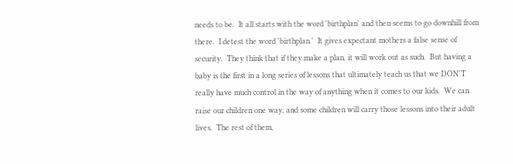needs to be.  It all starts with the word 'birthplan' and then seems to go downhill from there.  I detest the word 'birthplan.'  It gives expectant mothers a false sense of security.  They think that if they make a plan, it will work out as such.  But having a baby is the first in a long series of lessons that ultimately teach us that we DON'T really have much control in the way of anything when it comes to our kids.  We can raise our children one way, and some children will carry those lessons into their adult lives.  The rest of them,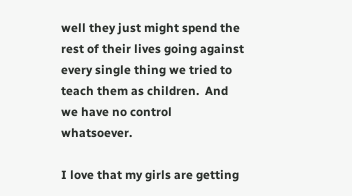well they just might spend the rest of their lives going against every single thing we tried to teach them as children.  And we have no control whatsoever.

I love that my girls are getting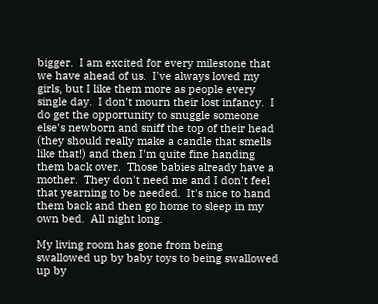bigger.  I am excited for every milestone that we have ahead of us.  I've always loved my girls, but I like them more as people every single day.  I don't mourn their lost infancy.  I do get the opportunity to snuggle someone else's newborn and sniff the top of their head (they should really make a candle that smells like that!) and then I'm quite fine handing them back over.  Those babies already have a mother.  They don't need me and I don't feel that yearning to be needed.  It's nice to hand them back and then go home to sleep in my own bed.  All night long.

My living room has gone from being swallowed up by baby toys to being swallowed up by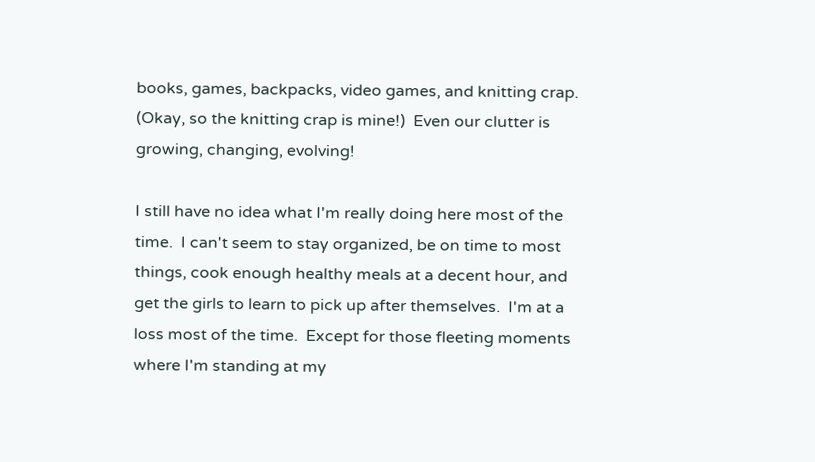books, games, backpacks, video games, and knitting crap.  (Okay, so the knitting crap is mine!)  Even our clutter is growing, changing, evolving!

I still have no idea what I'm really doing here most of the time.  I can't seem to stay organized, be on time to most things, cook enough healthy meals at a decent hour, and get the girls to learn to pick up after themselves.  I'm at a loss most of the time.  Except for those fleeting moments where I'm standing at my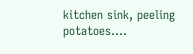kitchen sink, peeling potatoes....